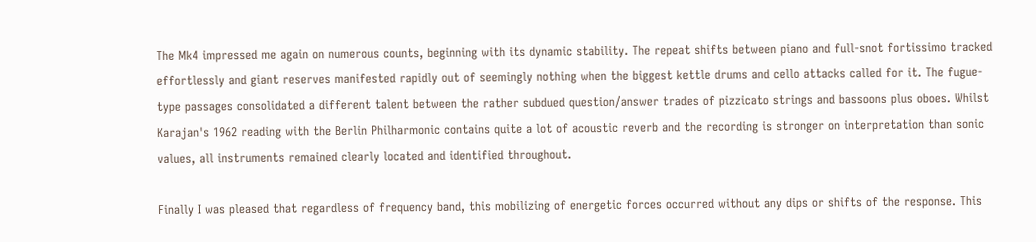The Mk4 impressed me again on numerous counts, beginning with its dynamic stability. The repeat shifts between piano and full-snot fortissimo tracked effortlessly and giant reserves manifested rapidly out of seemingly nothing when the biggest kettle drums and cello attacks called for it. The fugue-type passages consolidated a different talent between the rather subdued question/answer trades of pizzicato strings and bassoons plus oboes. Whilst Karajan's 1962 reading with the Berlin Philharmonic contains quite a lot of acoustic reverb and the recording is stronger on interpretation than sonic values, all instruments remained clearly located and identified throughout.

Finally I was pleased that regardless of frequency band, this mobilizing of energetic forces occurred without any dips or shifts of the response. This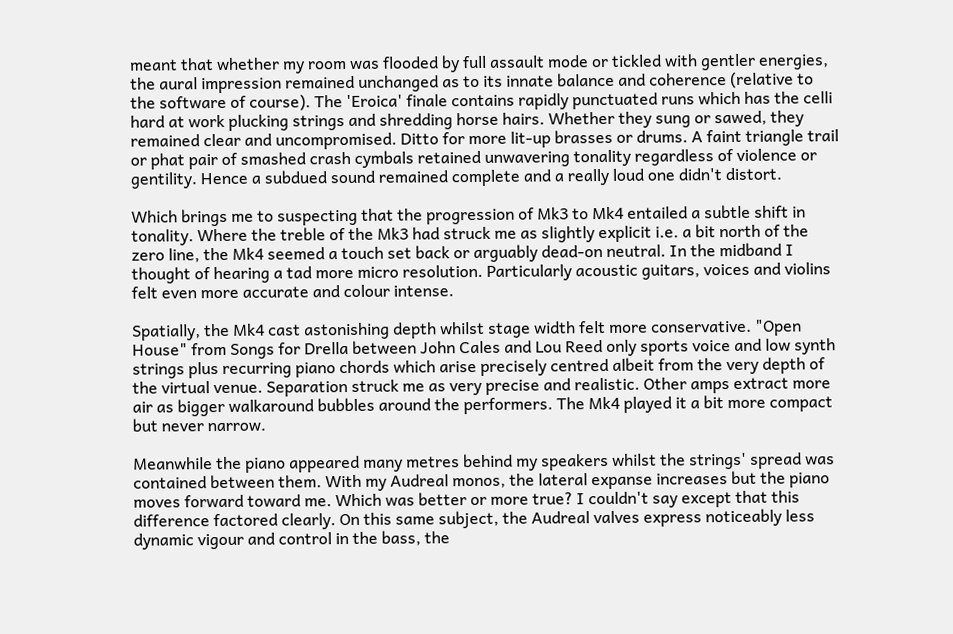meant that whether my room was flooded by full assault mode or tickled with gentler energies, the aural impression remained unchanged as to its innate balance and coherence (relative to the software of course). The 'Eroica' finale contains rapidly punctuated runs which has the celli hard at work plucking strings and shredding horse hairs. Whether they sung or sawed, they remained clear and uncompromised. Ditto for more lit-up brasses or drums. A faint triangle trail or phat pair of smashed crash cymbals retained unwavering tonality regardless of violence or gentility. Hence a subdued sound remained complete and a really loud one didn't distort.

Which brings me to suspecting that the progression of Mk3 to Mk4 entailed a subtle shift in tonality. Where the treble of the Mk3 had struck me as slightly explicit i.e. a bit north of the zero line, the Mk4 seemed a touch set back or arguably dead-on neutral. In the midband I thought of hearing a tad more micro resolution. Particularly acoustic guitars, voices and violins felt even more accurate and colour intense.

Spatially, the Mk4 cast astonishing depth whilst stage width felt more conservative. "Open House" from Songs for Drella between John Cales and Lou Reed only sports voice and low synth strings plus recurring piano chords which arise precisely centred albeit from the very depth of the virtual venue. Separation struck me as very precise and realistic. Other amps extract more air as bigger walkaround bubbles around the performers. The Mk4 played it a bit more compact but never narrow.

Meanwhile the piano appeared many metres behind my speakers whilst the strings' spread was contained between them. With my Audreal monos, the lateral expanse increases but the piano moves forward toward me. Which was better or more true? I couldn't say except that this difference factored clearly. On this same subject, the Audreal valves express noticeably less dynamic vigour and control in the bass, the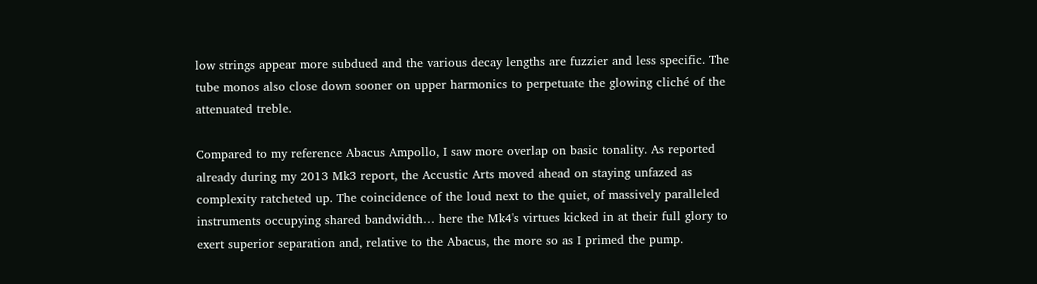low strings appear more subdued and the various decay lengths are fuzzier and less specific. The tube monos also close down sooner on upper harmonics to perpetuate the glowing cliché of the attenuated treble.

Compared to my reference Abacus Ampollo, I saw more overlap on basic tonality. As reported already during my 2013 Mk3 report, the Accustic Arts moved ahead on staying unfazed as complexity ratcheted up. The coincidence of the loud next to the quiet, of massively paralleled instruments occupying shared bandwidth… here the Mk4's virtues kicked in at their full glory to exert superior separation and, relative to the Abacus, the more so as I primed the pump.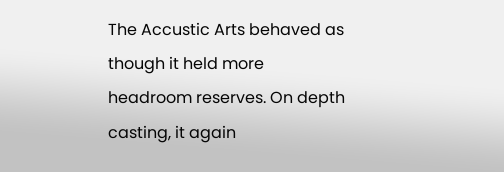The Accustic Arts behaved as though it held more headroom reserves. On depth casting, it again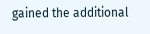gained the additional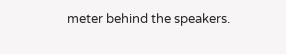meter behind the speakers.